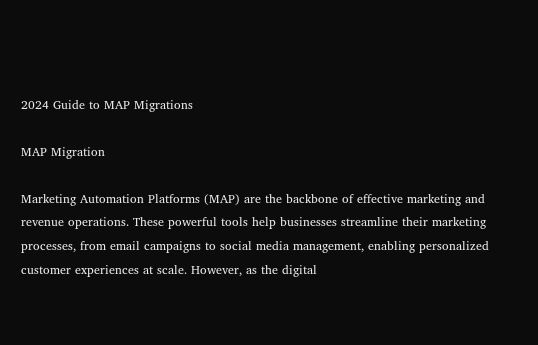2024 Guide to MAP Migrations

MAP Migration

Marketing Automation Platforms (MAP) are the backbone of effective marketing and revenue operations. These powerful tools help businesses streamline their marketing processes, from email campaigns to social media management, enabling personalized customer experiences at scale. However, as the digital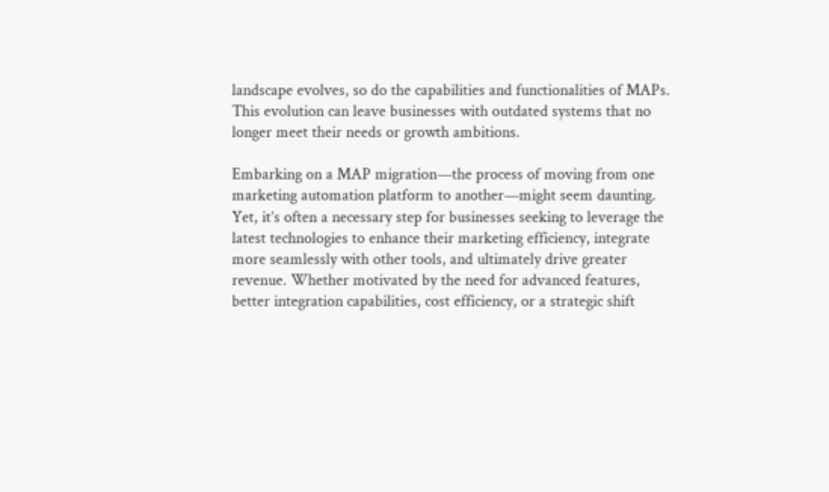landscape evolves, so do the capabilities and functionalities of MAPs. This evolution can leave businesses with outdated systems that no longer meet their needs or growth ambitions.

Embarking on a MAP migration—the process of moving from one marketing automation platform to another—might seem daunting. Yet, it’s often a necessary step for businesses seeking to leverage the latest technologies to enhance their marketing efficiency, integrate more seamlessly with other tools, and ultimately drive greater revenue. Whether motivated by the need for advanced features, better integration capabilities, cost efficiency, or a strategic shift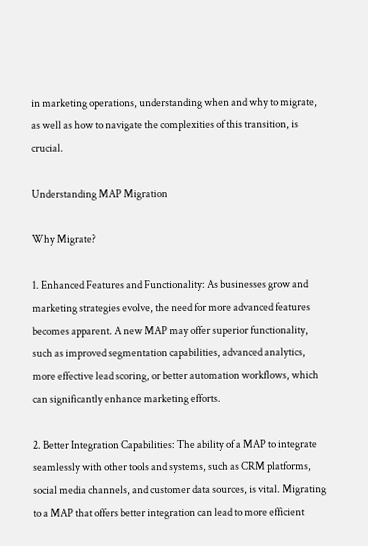in marketing operations, understanding when and why to migrate, as well as how to navigate the complexities of this transition, is crucial.

Understanding MAP Migration

Why Migrate?

1. Enhanced Features and Functionality: As businesses grow and marketing strategies evolve, the need for more advanced features becomes apparent. A new MAP may offer superior functionality, such as improved segmentation capabilities, advanced analytics, more effective lead scoring, or better automation workflows, which can significantly enhance marketing efforts.

2. Better Integration Capabilities: The ability of a MAP to integrate seamlessly with other tools and systems, such as CRM platforms, social media channels, and customer data sources, is vital. Migrating to a MAP that offers better integration can lead to more efficient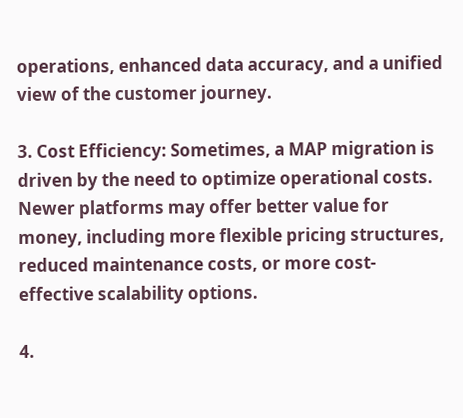operations, enhanced data accuracy, and a unified view of the customer journey.

3. Cost Efficiency: Sometimes, a MAP migration is driven by the need to optimize operational costs. Newer platforms may offer better value for money, including more flexible pricing structures, reduced maintenance costs, or more cost-effective scalability options.

4.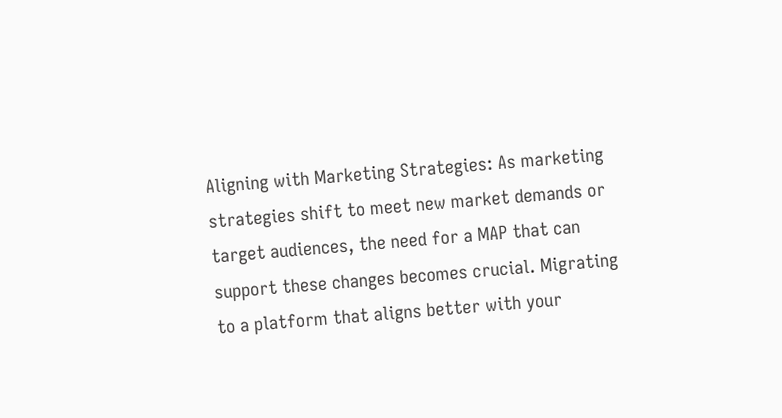Aligning with Marketing Strategies: As marketing strategies shift to meet new market demands or target audiences, the need for a MAP that can support these changes becomes crucial. Migrating to a platform that aligns better with your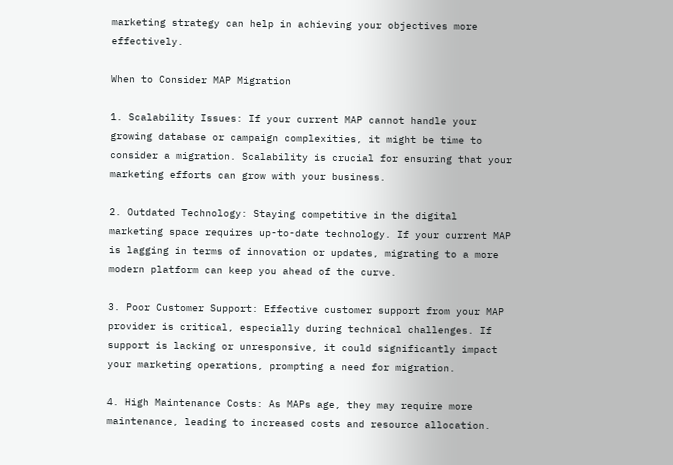marketing strategy can help in achieving your objectives more effectively.

When to Consider MAP Migration

1. Scalability Issues: If your current MAP cannot handle your growing database or campaign complexities, it might be time to consider a migration. Scalability is crucial for ensuring that your marketing efforts can grow with your business.

2. Outdated Technology: Staying competitive in the digital marketing space requires up-to-date technology. If your current MAP is lagging in terms of innovation or updates, migrating to a more modern platform can keep you ahead of the curve.

3. Poor Customer Support: Effective customer support from your MAP provider is critical, especially during technical challenges. If support is lacking or unresponsive, it could significantly impact your marketing operations, prompting a need for migration.

4. High Maintenance Costs: As MAPs age, they may require more maintenance, leading to increased costs and resource allocation.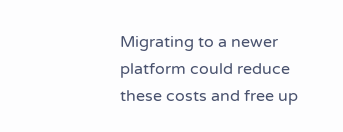Migrating to a newer platform could reduce these costs and free up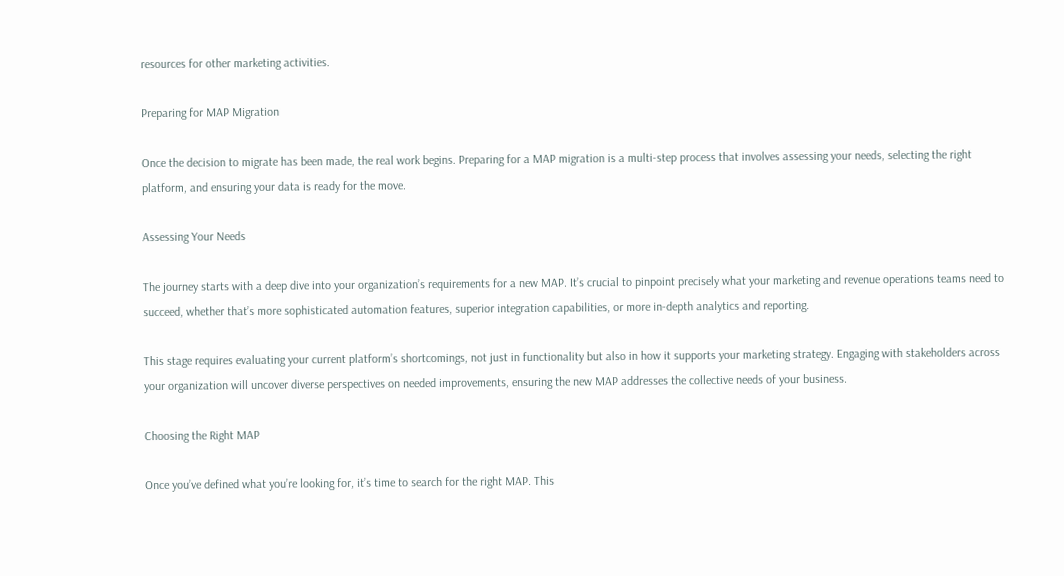resources for other marketing activities.

Preparing for MAP Migration

Once the decision to migrate has been made, the real work begins. Preparing for a MAP migration is a multi-step process that involves assessing your needs, selecting the right platform, and ensuring your data is ready for the move.

Assessing Your Needs

The journey starts with a deep dive into your organization’s requirements for a new MAP. It’s crucial to pinpoint precisely what your marketing and revenue operations teams need to succeed, whether that’s more sophisticated automation features, superior integration capabilities, or more in-depth analytics and reporting.

This stage requires evaluating your current platform’s shortcomings, not just in functionality but also in how it supports your marketing strategy. Engaging with stakeholders across your organization will uncover diverse perspectives on needed improvements, ensuring the new MAP addresses the collective needs of your business.

Choosing the Right MAP

Once you’ve defined what you’re looking for, it’s time to search for the right MAP. This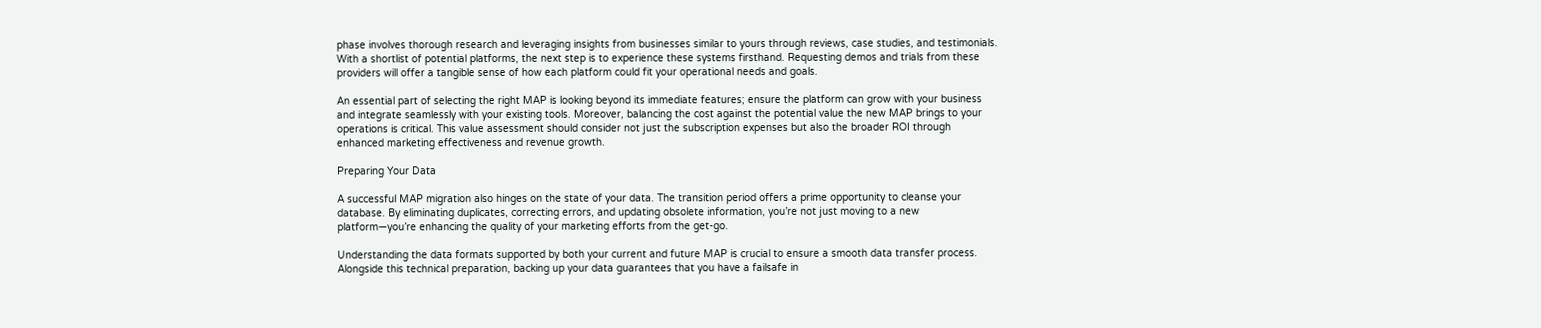phase involves thorough research and leveraging insights from businesses similar to yours through reviews, case studies, and testimonials. With a shortlist of potential platforms, the next step is to experience these systems firsthand. Requesting demos and trials from these providers will offer a tangible sense of how each platform could fit your operational needs and goals.

An essential part of selecting the right MAP is looking beyond its immediate features; ensure the platform can grow with your business and integrate seamlessly with your existing tools. Moreover, balancing the cost against the potential value the new MAP brings to your operations is critical. This value assessment should consider not just the subscription expenses but also the broader ROI through enhanced marketing effectiveness and revenue growth.

Preparing Your Data

A successful MAP migration also hinges on the state of your data. The transition period offers a prime opportunity to cleanse your database. By eliminating duplicates, correcting errors, and updating obsolete information, you’re not just moving to a new platform—you’re enhancing the quality of your marketing efforts from the get-go.

Understanding the data formats supported by both your current and future MAP is crucial to ensure a smooth data transfer process. Alongside this technical preparation, backing up your data guarantees that you have a failsafe in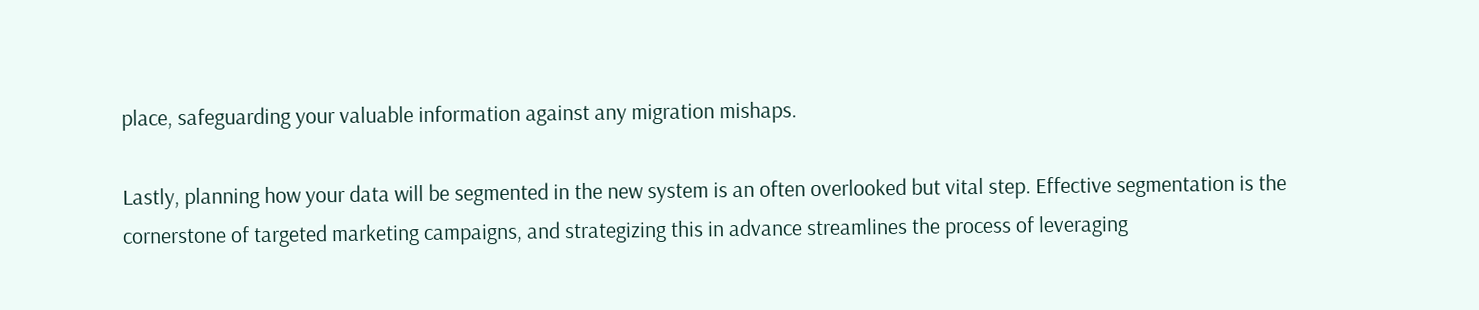place, safeguarding your valuable information against any migration mishaps.

Lastly, planning how your data will be segmented in the new system is an often overlooked but vital step. Effective segmentation is the cornerstone of targeted marketing campaigns, and strategizing this in advance streamlines the process of leveraging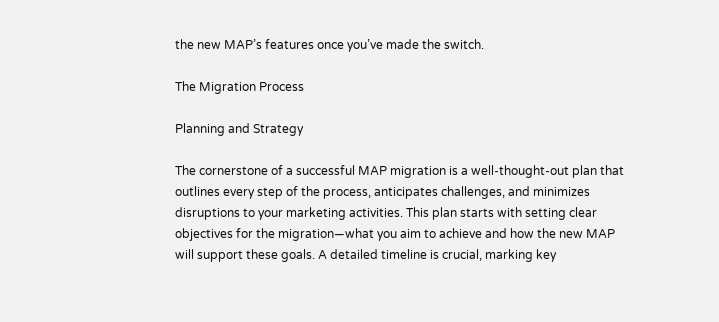the new MAP’s features once you’ve made the switch.

The Migration Process

Planning and Strategy

The cornerstone of a successful MAP migration is a well-thought-out plan that outlines every step of the process, anticipates challenges, and minimizes disruptions to your marketing activities. This plan starts with setting clear objectives for the migration—what you aim to achieve and how the new MAP will support these goals. A detailed timeline is crucial, marking key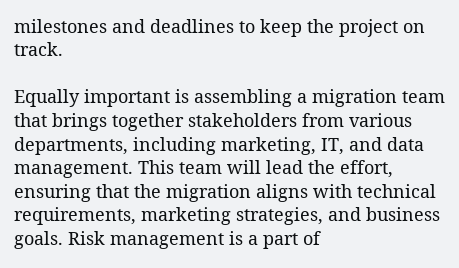milestones and deadlines to keep the project on track.

Equally important is assembling a migration team that brings together stakeholders from various departments, including marketing, IT, and data management. This team will lead the effort, ensuring that the migration aligns with technical requirements, marketing strategies, and business goals. Risk management is a part of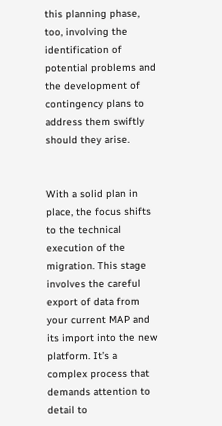this planning phase, too, involving the identification of potential problems and the development of contingency plans to address them swiftly should they arise.


With a solid plan in place, the focus shifts to the technical execution of the migration. This stage involves the careful export of data from your current MAP and its import into the new platform. It’s a complex process that demands attention to detail to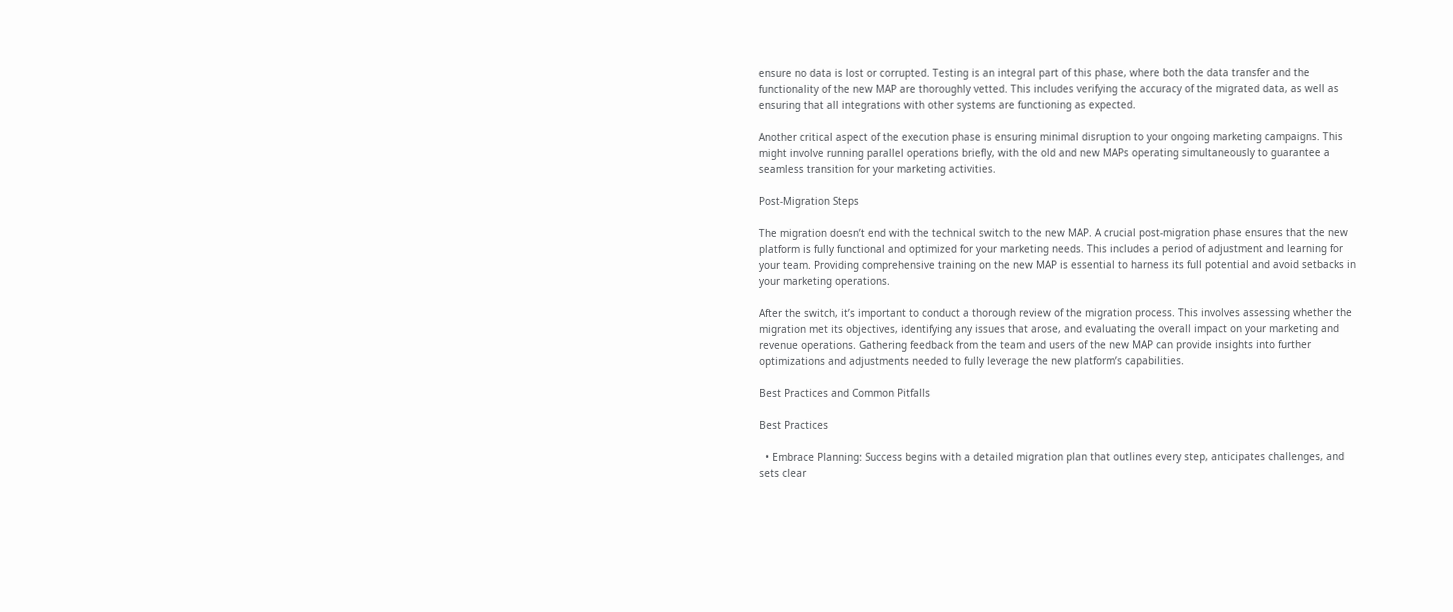ensure no data is lost or corrupted. Testing is an integral part of this phase, where both the data transfer and the functionality of the new MAP are thoroughly vetted. This includes verifying the accuracy of the migrated data, as well as ensuring that all integrations with other systems are functioning as expected.

Another critical aspect of the execution phase is ensuring minimal disruption to your ongoing marketing campaigns. This might involve running parallel operations briefly, with the old and new MAPs operating simultaneously to guarantee a seamless transition for your marketing activities.

Post-Migration Steps

The migration doesn’t end with the technical switch to the new MAP. A crucial post-migration phase ensures that the new platform is fully functional and optimized for your marketing needs. This includes a period of adjustment and learning for your team. Providing comprehensive training on the new MAP is essential to harness its full potential and avoid setbacks in your marketing operations.

After the switch, it’s important to conduct a thorough review of the migration process. This involves assessing whether the migration met its objectives, identifying any issues that arose, and evaluating the overall impact on your marketing and revenue operations. Gathering feedback from the team and users of the new MAP can provide insights into further optimizations and adjustments needed to fully leverage the new platform’s capabilities.

Best Practices and Common Pitfalls

Best Practices

  • Embrace Planning: Success begins with a detailed migration plan that outlines every step, anticipates challenges, and sets clear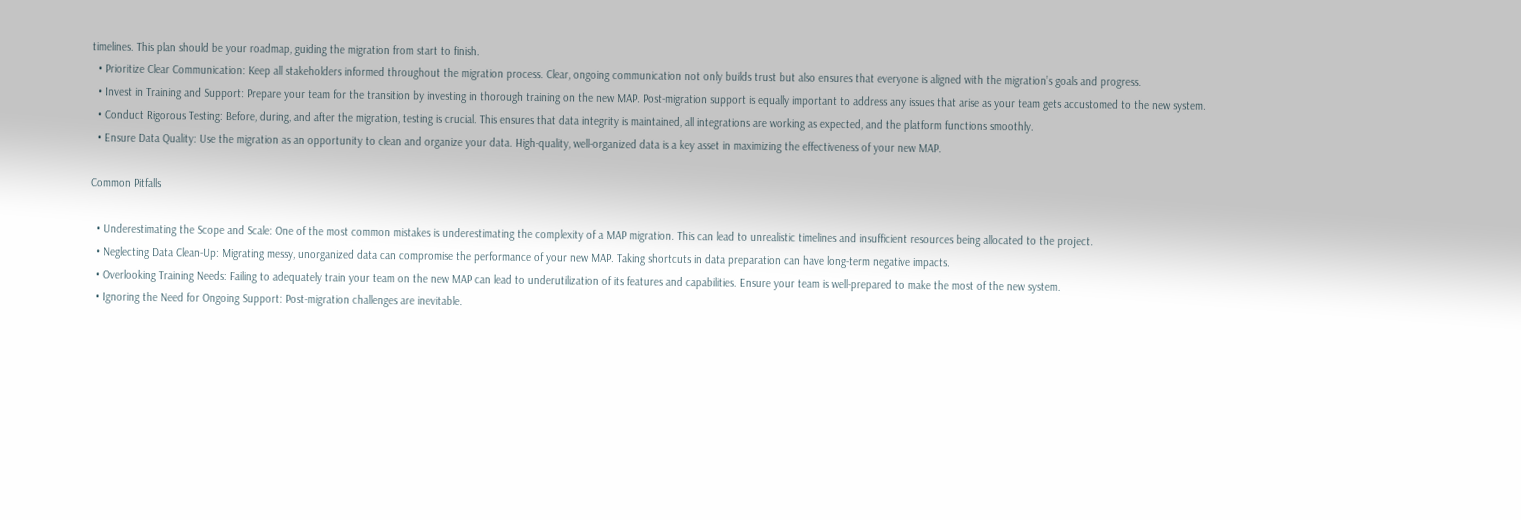timelines. This plan should be your roadmap, guiding the migration from start to finish.
  • Prioritize Clear Communication: Keep all stakeholders informed throughout the migration process. Clear, ongoing communication not only builds trust but also ensures that everyone is aligned with the migration’s goals and progress.
  • Invest in Training and Support: Prepare your team for the transition by investing in thorough training on the new MAP. Post-migration support is equally important to address any issues that arise as your team gets accustomed to the new system.
  • Conduct Rigorous Testing: Before, during, and after the migration, testing is crucial. This ensures that data integrity is maintained, all integrations are working as expected, and the platform functions smoothly.
  • Ensure Data Quality: Use the migration as an opportunity to clean and organize your data. High-quality, well-organized data is a key asset in maximizing the effectiveness of your new MAP.

Common Pitfalls

  • Underestimating the Scope and Scale: One of the most common mistakes is underestimating the complexity of a MAP migration. This can lead to unrealistic timelines and insufficient resources being allocated to the project.
  • Neglecting Data Clean-Up: Migrating messy, unorganized data can compromise the performance of your new MAP. Taking shortcuts in data preparation can have long-term negative impacts.
  • Overlooking Training Needs: Failing to adequately train your team on the new MAP can lead to underutilization of its features and capabilities. Ensure your team is well-prepared to make the most of the new system.
  • Ignoring the Need for Ongoing Support: Post-migration challenges are inevitable.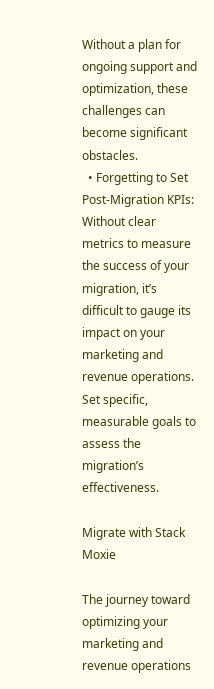Without a plan for ongoing support and optimization, these challenges can become significant obstacles.
  • Forgetting to Set Post-Migration KPIs: Without clear metrics to measure the success of your migration, it’s difficult to gauge its impact on your marketing and revenue operations. Set specific, measurable goals to assess the migration’s effectiveness.

Migrate with Stack Moxie

The journey toward optimizing your marketing and revenue operations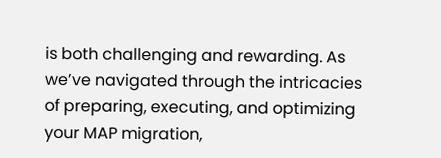is both challenging and rewarding. As we’ve navigated through the intricacies of preparing, executing, and optimizing your MAP migration,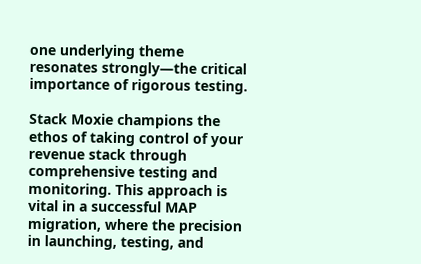one underlying theme resonates strongly—the critical importance of rigorous testing.

Stack Moxie champions the ethos of taking control of your revenue stack through comprehensive testing and monitoring. This approach is vital in a successful MAP migration, where the precision in launching, testing, and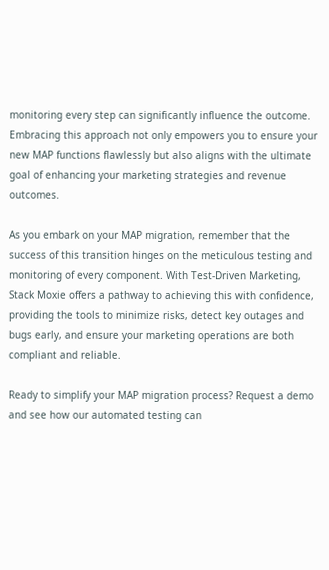monitoring every step can significantly influence the outcome. Embracing this approach not only empowers you to ensure your new MAP functions flawlessly but also aligns with the ultimate goal of enhancing your marketing strategies and revenue outcomes.

As you embark on your MAP migration, remember that the success of this transition hinges on the meticulous testing and monitoring of every component. With Test-Driven Marketing, Stack Moxie offers a pathway to achieving this with confidence, providing the tools to minimize risks, detect key outages and bugs early, and ensure your marketing operations are both compliant and reliable.

Ready to simplify your MAP migration process? Request a demo and see how our automated testing can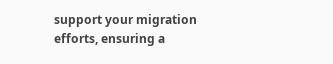support your migration efforts, ensuring a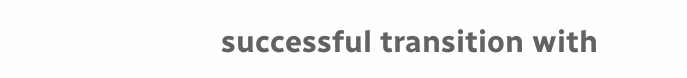successful transition with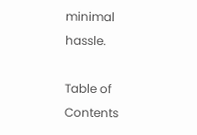minimal hassle.

Table of Contents